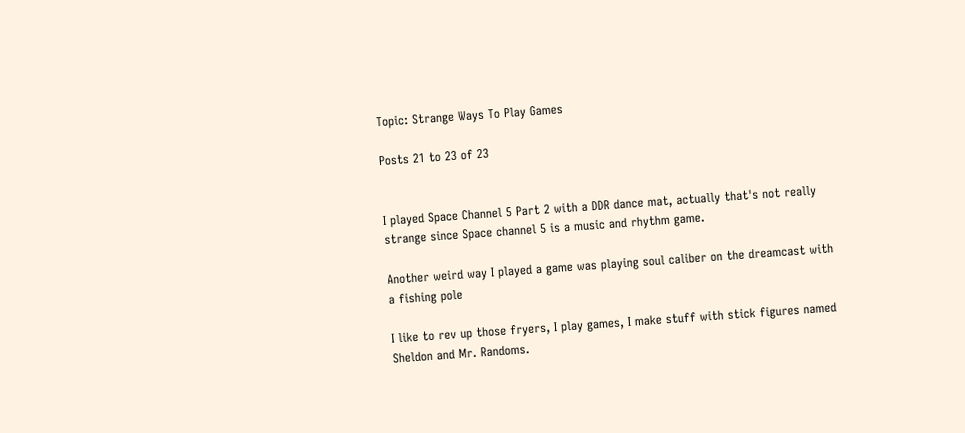Topic: Strange Ways To Play Games

Posts 21 to 23 of 23


I played Space Channel 5 Part 2 with a DDR dance mat, actually that's not really strange since Space channel 5 is a music and rhythm game.

Another weird way I played a game was playing soul caliber on the dreamcast with a fishing pole

I like to rev up those fryers, I play games, I make stuff with stick figures named Sheldon and Mr. Randoms.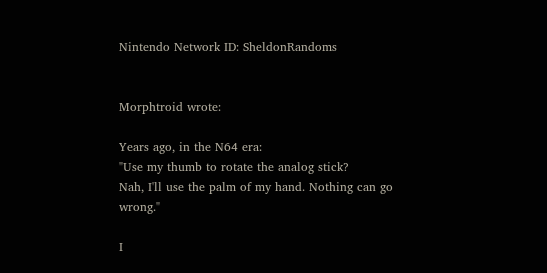Nintendo Network ID: SheldonRandoms


Morphtroid wrote:

Years ago, in the N64 era:
"Use my thumb to rotate the analog stick?
Nah, I'll use the palm of my hand. Nothing can go wrong."

I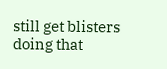still get blisters doing that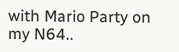with Mario Party on my N64..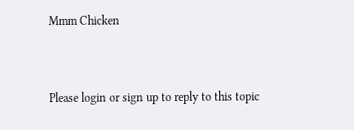Mmm Chicken


Please login or sign up to reply to this topic